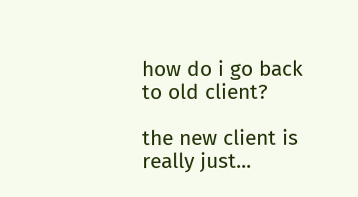how do i go back to old client?

the new client is really just...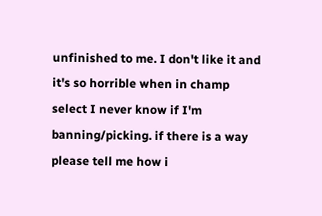unfinished to me. I don't like it and it's so horrible when in champ select I never know if I'm banning/picking. if there is a way please tell me how i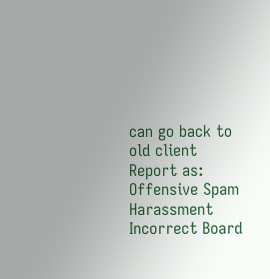can go back to old client
Report as:
Offensive Spam Harassment Incorrect Board